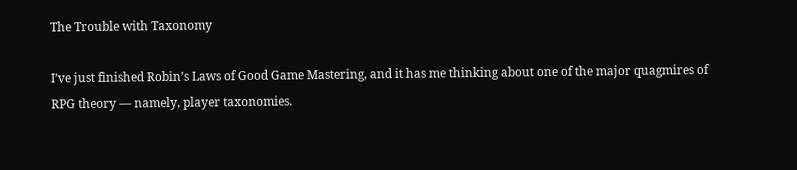The Trouble with Taxonomy

I’ve just finished Robin’s Laws of Good Game Mastering, and it has me thinking about one of the major quagmires of RPG theory — namely, player taxonomies.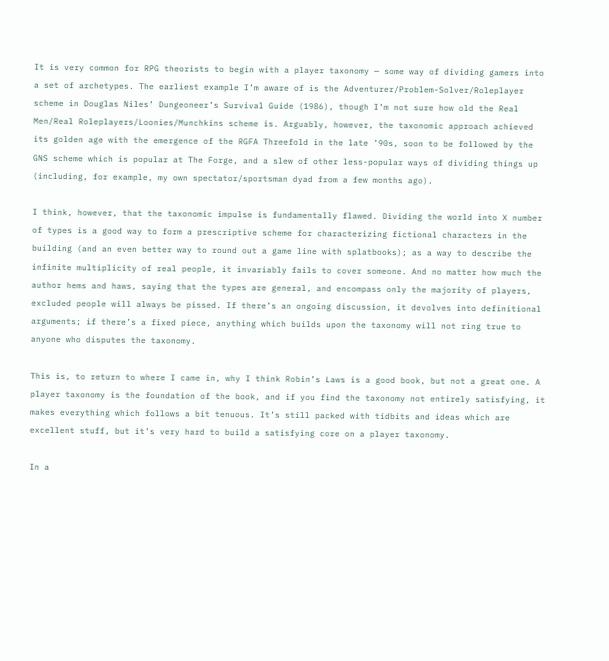It is very common for RPG theorists to begin with a player taxonomy — some way of dividing gamers into a set of archetypes. The earliest example I’m aware of is the Adventurer/Problem-Solver/Roleplayer scheme in Douglas Niles’ Dungeoneer’s Survival Guide (1986), though I’m not sure how old the Real Men/Real Roleplayers/Loonies/Munchkins scheme is. Arguably, however, the taxonomic approach achieved its golden age with the emergence of the RGFA Threefold in the late ’90s, soon to be followed by the GNS scheme which is popular at The Forge, and a slew of other less-popular ways of dividing things up (including, for example, my own spectator/sportsman dyad from a few months ago).

I think, however, that the taxonomic impulse is fundamentally flawed. Dividing the world into X number of types is a good way to form a prescriptive scheme for characterizing fictional characters in the building (and an even better way to round out a game line with splatbooks); as a way to describe the infinite multiplicity of real people, it invariably fails to cover someone. And no matter how much the author hems and haws, saying that the types are general, and encompass only the majority of players, excluded people will always be pissed. If there’s an ongoing discussion, it devolves into definitional arguments; if there’s a fixed piece, anything which builds upon the taxonomy will not ring true to anyone who disputes the taxonomy.

This is, to return to where I came in, why I think Robin’s Laws is a good book, but not a great one. A player taxonomy is the foundation of the book, and if you find the taxonomy not entirely satisfying, it makes everything which follows a bit tenuous. It’s still packed with tidbits and ideas which are excellent stuff, but it’s very hard to build a satisfying core on a player taxonomy.

In a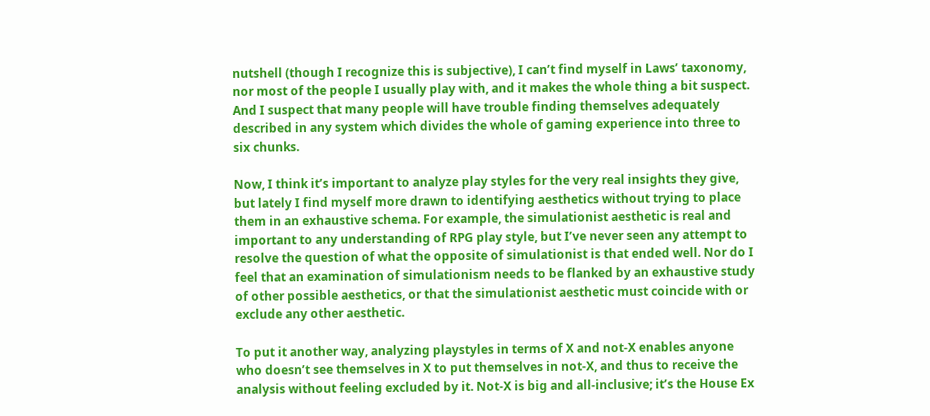nutshell (though I recognize this is subjective), I can’t find myself in Laws’ taxonomy, nor most of the people I usually play with, and it makes the whole thing a bit suspect. And I suspect that many people will have trouble finding themselves adequately described in any system which divides the whole of gaming experience into three to six chunks.

Now, I think it’s important to analyze play styles for the very real insights they give, but lately I find myself more drawn to identifying aesthetics without trying to place them in an exhaustive schema. For example, the simulationist aesthetic is real and important to any understanding of RPG play style, but I’ve never seen any attempt to resolve the question of what the opposite of simulationist is that ended well. Nor do I feel that an examination of simulationism needs to be flanked by an exhaustive study of other possible aesthetics, or that the simulationist aesthetic must coincide with or exclude any other aesthetic.

To put it another way, analyzing playstyles in terms of X and not-X enables anyone who doesn’t see themselves in X to put themselves in not-X, and thus to receive the analysis without feeling excluded by it. Not-X is big and all-inclusive; it’s the House Ex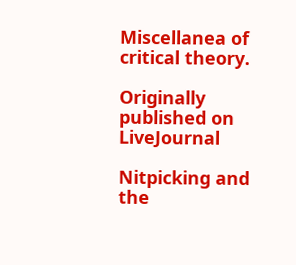Miscellanea of critical theory.

Originally published on LiveJournal

Nitpicking and the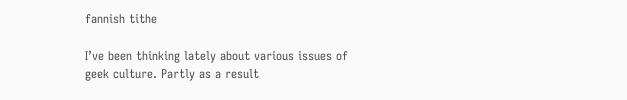fannish tithe

I’ve been thinking lately about various issues of geek culture. Partly as a result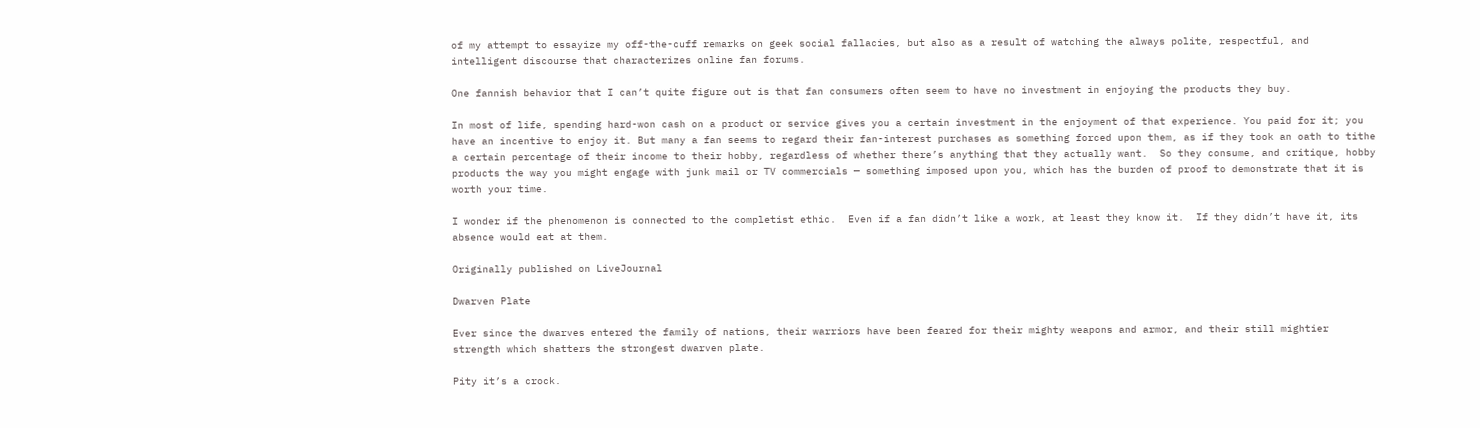of my attempt to essayize my off-the-cuff remarks on geek social fallacies, but also as a result of watching the always polite, respectful, and intelligent discourse that characterizes online fan forums.

One fannish behavior that I can’t quite figure out is that fan consumers often seem to have no investment in enjoying the products they buy.

In most of life, spending hard-won cash on a product or service gives you a certain investment in the enjoyment of that experience. You paid for it; you have an incentive to enjoy it. But many a fan seems to regard their fan-interest purchases as something forced upon them, as if they took an oath to tithe a certain percentage of their income to their hobby, regardless of whether there’s anything that they actually want.  So they consume, and critique, hobby products the way you might engage with junk mail or TV commercials — something imposed upon you, which has the burden of proof to demonstrate that it is worth your time.

I wonder if the phenomenon is connected to the completist ethic.  Even if a fan didn’t like a work, at least they know it.  If they didn’t have it, its absence would eat at them.

Originally published on LiveJournal

Dwarven Plate

Ever since the dwarves entered the family of nations, their warriors have been feared for their mighty weapons and armor, and their still mightier strength which shatters the strongest dwarven plate.

Pity it’s a crock.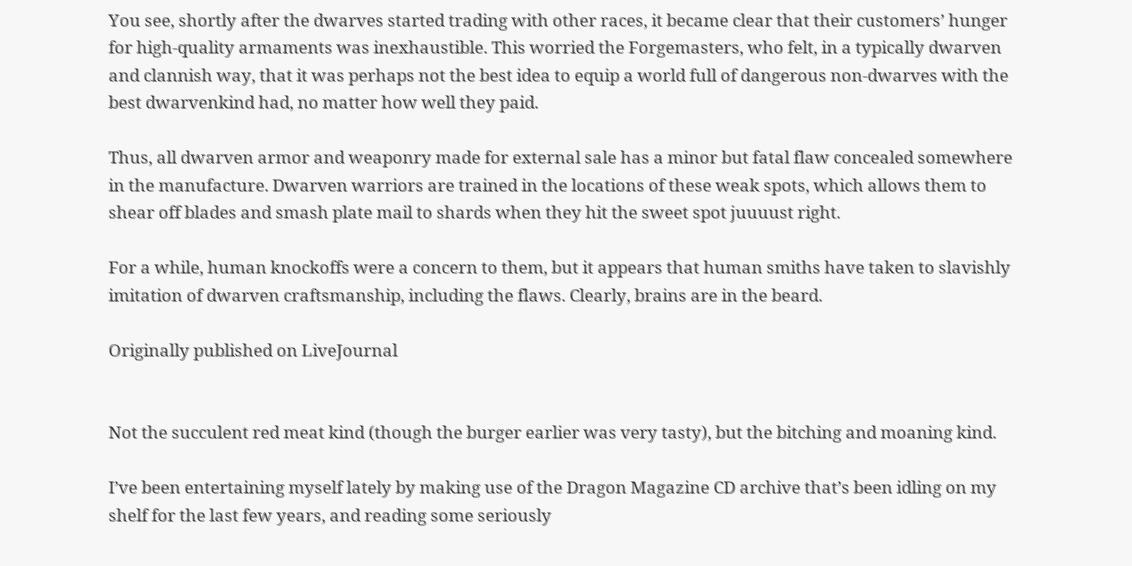You see, shortly after the dwarves started trading with other races, it became clear that their customers’ hunger for high-quality armaments was inexhaustible. This worried the Forgemasters, who felt, in a typically dwarven and clannish way, that it was perhaps not the best idea to equip a world full of dangerous non-dwarves with the best dwarvenkind had, no matter how well they paid.

Thus, all dwarven armor and weaponry made for external sale has a minor but fatal flaw concealed somewhere in the manufacture. Dwarven warriors are trained in the locations of these weak spots, which allows them to shear off blades and smash plate mail to shards when they hit the sweet spot juuuust right.

For a while, human knockoffs were a concern to them, but it appears that human smiths have taken to slavishly imitation of dwarven craftsmanship, including the flaws. Clearly, brains are in the beard.

Originally published on LiveJournal


Not the succulent red meat kind (though the burger earlier was very tasty), but the bitching and moaning kind.

I’ve been entertaining myself lately by making use of the Dragon Magazine CD archive that’s been idling on my shelf for the last few years, and reading some seriously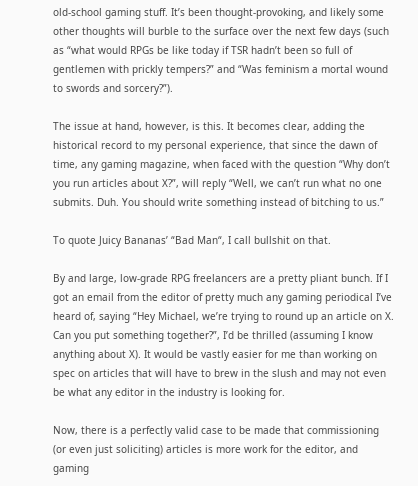old-school gaming stuff. It’s been thought-provoking, and likely some other thoughts will burble to the surface over the next few days (such as “what would RPGs be like today if TSR hadn’t been so full of gentlemen with prickly tempers?” and “Was feminism a mortal wound to swords and sorcery?”).

The issue at hand, however, is this. It becomes clear, adding the historical record to my personal experience, that since the dawn of time, any gaming magazine, when faced with the question “Why don’t you run articles about X?”, will reply “Well, we can’t run what no one submits. Duh. You should write something instead of bitching to us.”

To quote Juicy Bananas’ “Bad Man“, I call bullshit on that.

By and large, low-grade RPG freelancers are a pretty pliant bunch. If I got an email from the editor of pretty much any gaming periodical I’ve heard of, saying “Hey Michael, we’re trying to round up an article on X. Can you put something together?”, I’d be thrilled (assuming I know anything about X). It would be vastly easier for me than working on spec on articles that will have to brew in the slush and may not even be what any editor in the industry is looking for.

Now, there is a perfectly valid case to be made that commissioning (or even just soliciting) articles is more work for the editor, and gaming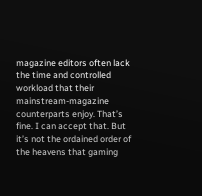magazine editors often lack the time and controlled workload that their mainstream-magazine counterparts enjoy. That’s fine. I can accept that. But it’s not the ordained order of the heavens that gaming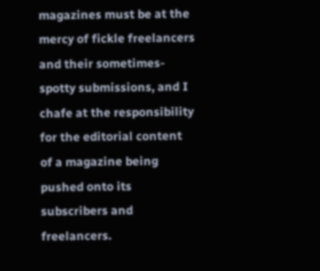magazines must be at the mercy of fickle freelancers and their sometimes-spotty submissions, and I chafe at the responsibility for the editorial content of a magazine being pushed onto its subscribers and freelancers.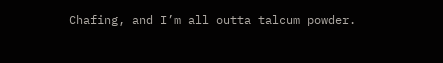Chafing, and I’m all outta talcum powder.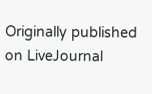Originally published on LiveJournal